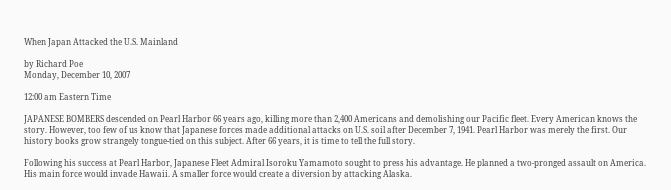When Japan Attacked the U.S. Mainland

by Richard Poe
Monday, December 10, 2007

12:00 am Eastern Time

JAPANESE BOMBERS descended on Pearl Harbor 66 years ago, killing more than 2,400 Americans and demolishing our Pacific fleet. Every American knows the story. However, too few of us know that Japanese forces made additional attacks on U.S. soil after December 7, 1941. Pearl Harbor was merely the first. Our history books grow strangely tongue-tied on this subject. After 66 years, it is time to tell the full story.

Following his success at Pearl Harbor, Japanese Fleet Admiral Isoroku Yamamoto sought to press his advantage. He planned a two-pronged assault on America. His main force would invade Hawaii. A smaller force would create a diversion by attacking Alaska.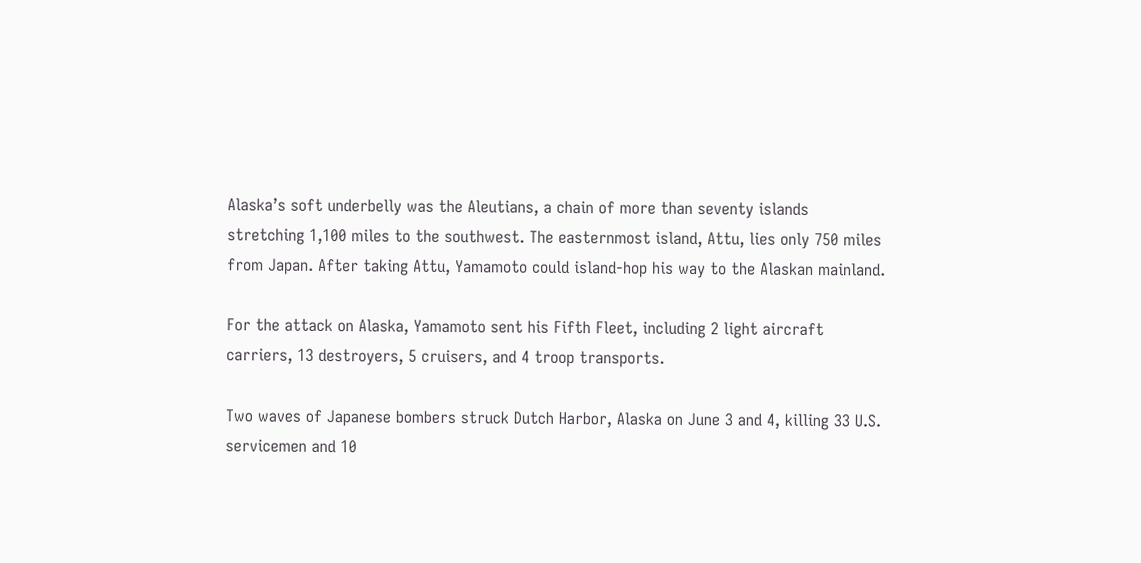Alaska’s soft underbelly was the Aleutians, a chain of more than seventy islands stretching 1,100 miles to the southwest. The easternmost island, Attu, lies only 750 miles from Japan. After taking Attu, Yamamoto could island-hop his way to the Alaskan mainland.

For the attack on Alaska, Yamamoto sent his Fifth Fleet, including 2 light aircraft carriers, 13 destroyers, 5 cruisers, and 4 troop transports.

Two waves of Japanese bombers struck Dutch Harbor, Alaska on June 3 and 4, killing 33 U.S. servicemen and 10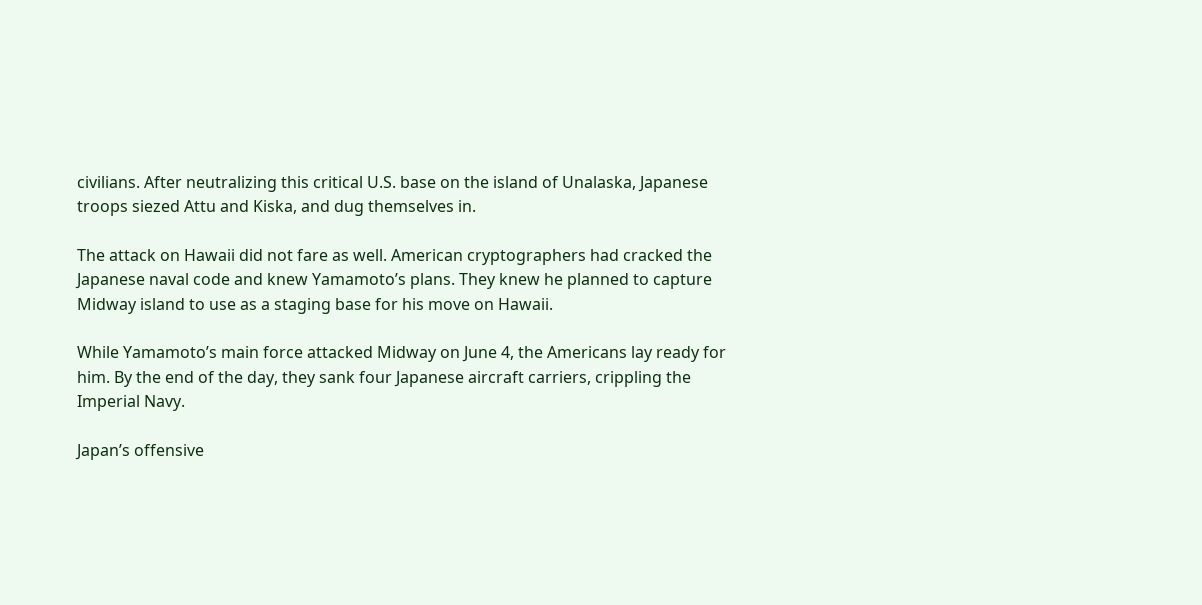civilians. After neutralizing this critical U.S. base on the island of Unalaska, Japanese troops siezed Attu and Kiska, and dug themselves in.

The attack on Hawaii did not fare as well. American cryptographers had cracked the Japanese naval code and knew Yamamoto’s plans. They knew he planned to capture Midway island to use as a staging base for his move on Hawaii.

While Yamamoto’s main force attacked Midway on June 4, the Americans lay ready for him. By the end of the day, they sank four Japanese aircraft carriers, crippling the Imperial Navy.

Japan’s offensive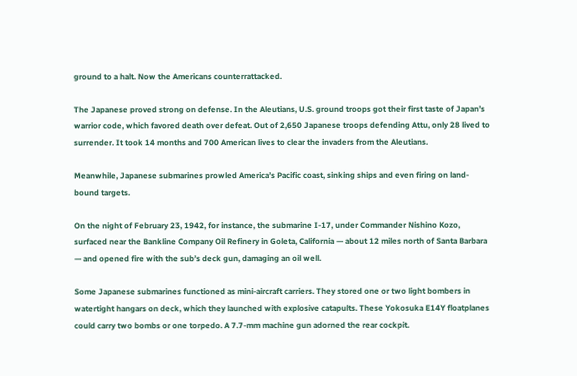ground to a halt. Now the Americans counterrattacked.

The Japanese proved strong on defense. In the Aleutians, U.S. ground troops got their first taste of Japan’s warrior code, which favored death over defeat. Out of 2,650 Japanese troops defending Attu, only 28 lived to surrender. It took 14 months and 700 American lives to clear the invaders from the Aleutians.

Meanwhile, Japanese submarines prowled America’s Pacific coast, sinking ships and even firing on land-bound targets.

On the night of February 23, 1942, for instance, the submarine I-17, under Commander Nishino Kozo, surfaced near the Bankline Company Oil Refinery in Goleta, California — about 12 miles north of Santa Barbara — and opened fire with the sub’s deck gun, damaging an oil well.

Some Japanese submarines functioned as mini-aircraft carriers. They stored one or two light bombers in watertight hangars on deck, which they launched with explosive catapults. These Yokosuka E14Y floatplanes could carry two bombs or one torpedo. A 7.7-mm machine gun adorned the rear cockpit.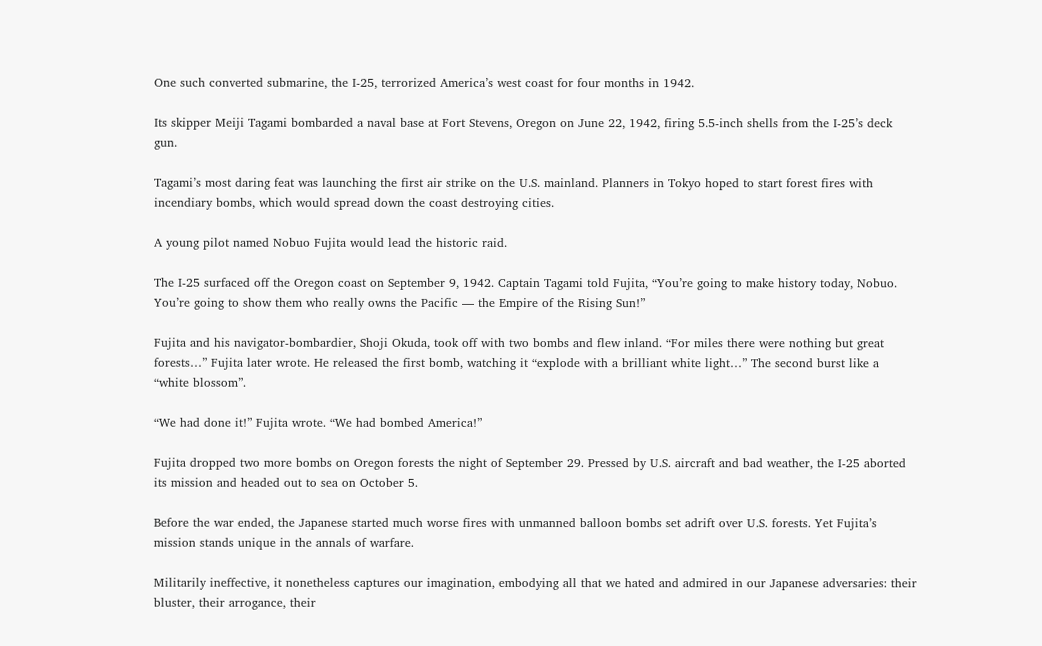One such converted submarine, the I-25, terrorized America’s west coast for four months in 1942.

Its skipper Meiji Tagami bombarded a naval base at Fort Stevens, Oregon on June 22, 1942, firing 5.5-inch shells from the I-25’s deck gun.

Tagami’s most daring feat was launching the first air strike on the U.S. mainland. Planners in Tokyo hoped to start forest fires with incendiary bombs, which would spread down the coast destroying cities.

A young pilot named Nobuo Fujita would lead the historic raid.

The I-25 surfaced off the Oregon coast on September 9, 1942. Captain Tagami told Fujita, “You’re going to make history today, Nobuo. You’re going to show them who really owns the Pacific — the Empire of the Rising Sun!”

Fujita and his navigator-bombardier, Shoji Okuda, took off with two bombs and flew inland. “For miles there were nothing but great forests…” Fujita later wrote. He released the first bomb, watching it “explode with a brilliant white light…” The second burst like a “white blossom”.

“We had done it!” Fujita wrote. “We had bombed America!”

Fujita dropped two more bombs on Oregon forests the night of September 29. Pressed by U.S. aircraft and bad weather, the I-25 aborted its mission and headed out to sea on October 5.

Before the war ended, the Japanese started much worse fires with unmanned balloon bombs set adrift over U.S. forests. Yet Fujita’s mission stands unique in the annals of warfare.

Militarily ineffective, it nonetheless captures our imagination, embodying all that we hated and admired in our Japanese adversaries: their bluster, their arrogance, their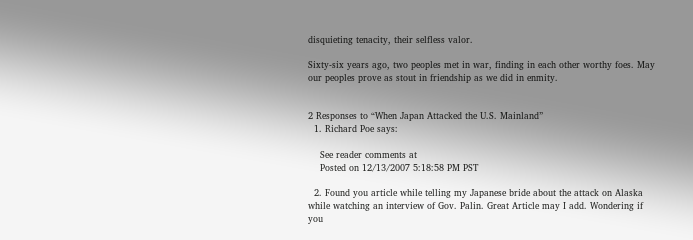disquieting tenacity, their selfless valor.

Sixty-six years ago, two peoples met in war, finding in each other worthy foes. May our peoples prove as stout in friendship as we did in enmity.


2 Responses to “When Japan Attacked the U.S. Mainland”
  1. Richard Poe says:

    See reader comments at
    Posted on 12/13/2007 5:18:58 PM PST

  2. Found you article while telling my Japanese bride about the attack on Alaska while watching an interview of Gov. Palin. Great Article may I add. Wondering if you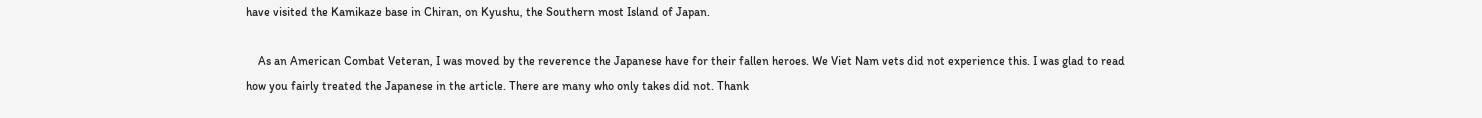have visited the Kamikaze base in Chiran, on Kyushu, the Southern most Island of Japan.

    As an American Combat Veteran, I was moved by the reverence the Japanese have for their fallen heroes. We Viet Nam vets did not experience this. I was glad to read how you fairly treated the Japanese in the article. There are many who only takes did not. Thank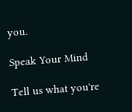you.

Speak Your Mind

Tell us what you're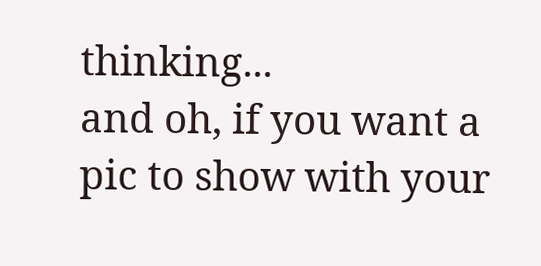thinking...
and oh, if you want a pic to show with your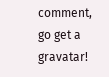comment, go get a gravatar!